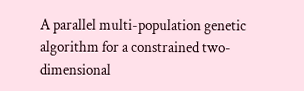A parallel multi-population genetic algorithm for a constrained two-dimensional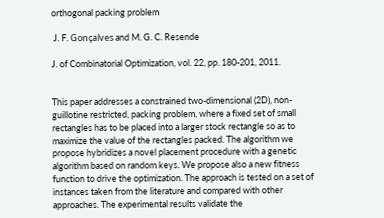orthogonal packing problem

 J. F. Gonçalves and M. G. C. Resende

J. of Combinatorial Optimization, vol. 22, pp. 180-201, 2011.


This paper addresses a constrained two-dimensional (2D), non-guillotine restricted, packing problem, where a fixed set of small rectangles has to be placed into a larger stock rectangle so as to maximize the value of the rectangles packed. The algorithm we propose hybridizes a novel placement procedure with a genetic algorithm based on random keys. We propose also a new fitness function to drive the optimization. The approach is tested on a set of instances taken from the literature and compared with other approaches. The experimental results validate the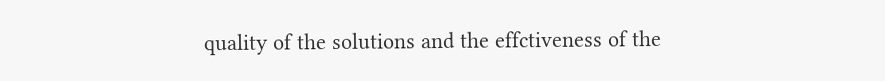quality of the solutions and the effctiveness of the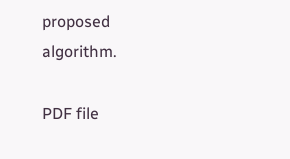proposed algorithm.

PDF file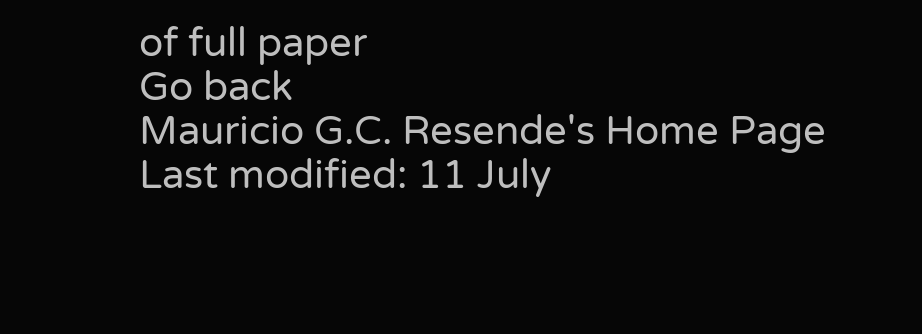of full paper
Go back
Mauricio G.C. Resende's Home Page
Last modified: 11 July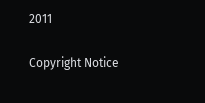2011

Copyright Notice